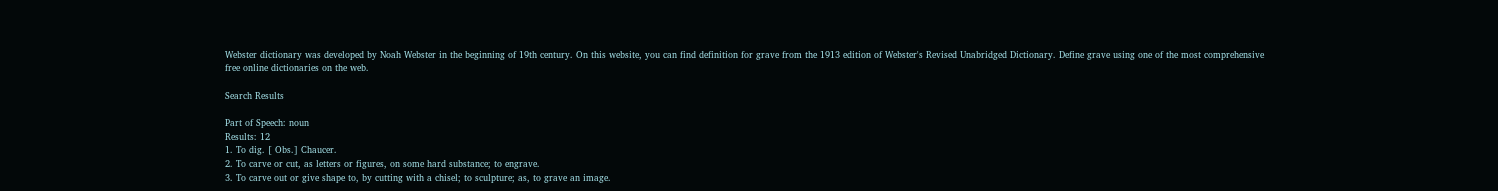Webster dictionary was developed by Noah Webster in the beginning of 19th century. On this website, you can find definition for grave from the 1913 edition of Webster's Revised Unabridged Dictionary. Define grave using one of the most comprehensive free online dictionaries on the web.

Search Results

Part of Speech: noun
Results: 12
1. To dig. [ Obs.] Chaucer.
2. To carve or cut, as letters or figures, on some hard substance; to engrave.
3. To carve out or give shape to, by cutting with a chisel; to sculpture; as, to grave an image.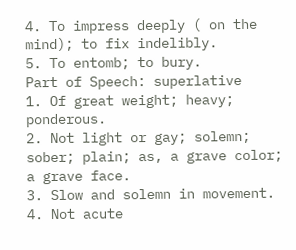4. To impress deeply ( on the mind); to fix indelibly.
5. To entomb; to bury.
Part of Speech: superlative
1. Of great weight; heavy; ponderous.
2. Not light or gay; solemn; sober; plain; as, a grave color; a grave face.
3. Slow and solemn in movement.
4. Not acute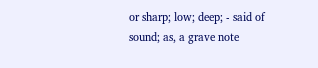or sharp; low; deep; - said of sound; as, a grave note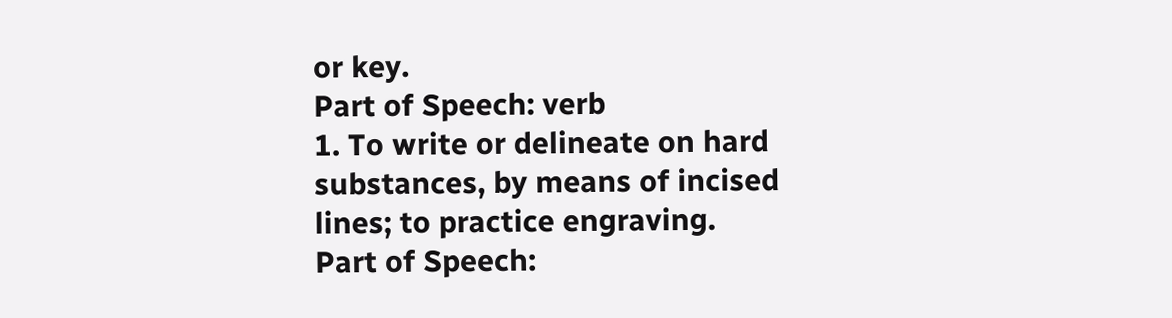or key.
Part of Speech: verb
1. To write or delineate on hard substances, by means of incised lines; to practice engraving.
Part of Speech: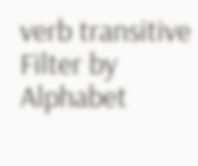verb transitive
Filter by Alphabet